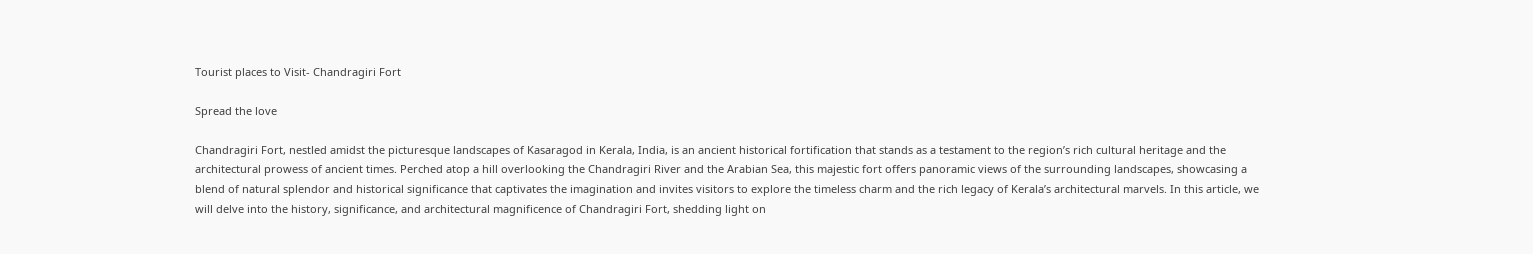Tourist places to Visit- Chandragiri Fort

Spread the love

Chandragiri Fort, nestled amidst the picturesque landscapes of Kasaragod in Kerala, India, is an ancient historical fortification that stands as a testament to the region’s rich cultural heritage and the architectural prowess of ancient times. Perched atop a hill overlooking the Chandragiri River and the Arabian Sea, this majestic fort offers panoramic views of the surrounding landscapes, showcasing a blend of natural splendor and historical significance that captivates the imagination and invites visitors to explore the timeless charm and the rich legacy of Kerala’s architectural marvels. In this article, we will delve into the history, significance, and architectural magnificence of Chandragiri Fort, shedding light on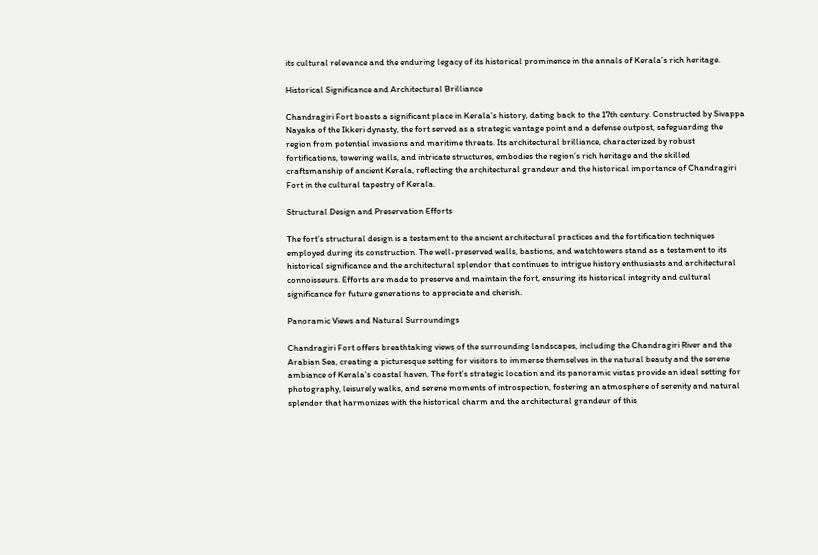its cultural relevance and the enduring legacy of its historical prominence in the annals of Kerala’s rich heritage.

Historical Significance and Architectural Brilliance

Chandragiri Fort boasts a significant place in Kerala’s history, dating back to the 17th century. Constructed by Sivappa Nayaka of the Ikkeri dynasty, the fort served as a strategic vantage point and a defense outpost, safeguarding the region from potential invasions and maritime threats. Its architectural brilliance, characterized by robust fortifications, towering walls, and intricate structures, embodies the region’s rich heritage and the skilled craftsmanship of ancient Kerala, reflecting the architectural grandeur and the historical importance of Chandragiri Fort in the cultural tapestry of Kerala.

Structural Design and Preservation Efforts

The fort’s structural design is a testament to the ancient architectural practices and the fortification techniques employed during its construction. The well-preserved walls, bastions, and watchtowers stand as a testament to its historical significance and the architectural splendor that continues to intrigue history enthusiasts and architectural connoisseurs. Efforts are made to preserve and maintain the fort, ensuring its historical integrity and cultural significance for future generations to appreciate and cherish.

Panoramic Views and Natural Surroundings

Chandragiri Fort offers breathtaking views of the surrounding landscapes, including the Chandragiri River and the Arabian Sea, creating a picturesque setting for visitors to immerse themselves in the natural beauty and the serene ambiance of Kerala’s coastal haven. The fort’s strategic location and its panoramic vistas provide an ideal setting for photography, leisurely walks, and serene moments of introspection, fostering an atmosphere of serenity and natural splendor that harmonizes with the historical charm and the architectural grandeur of this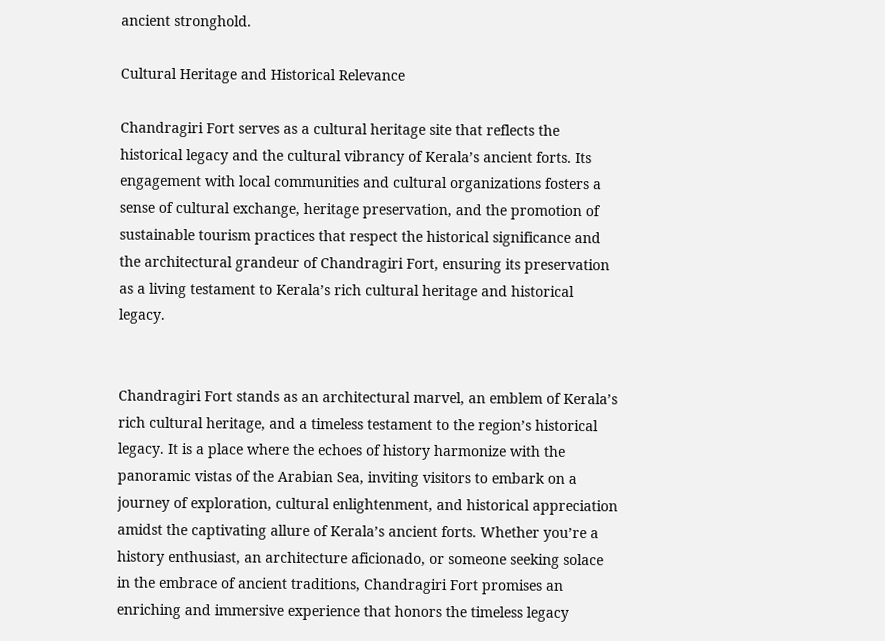ancient stronghold.

Cultural Heritage and Historical Relevance

Chandragiri Fort serves as a cultural heritage site that reflects the historical legacy and the cultural vibrancy of Kerala’s ancient forts. Its engagement with local communities and cultural organizations fosters a sense of cultural exchange, heritage preservation, and the promotion of sustainable tourism practices that respect the historical significance and the architectural grandeur of Chandragiri Fort, ensuring its preservation as a living testament to Kerala’s rich cultural heritage and historical legacy.


Chandragiri Fort stands as an architectural marvel, an emblem of Kerala’s rich cultural heritage, and a timeless testament to the region’s historical legacy. It is a place where the echoes of history harmonize with the panoramic vistas of the Arabian Sea, inviting visitors to embark on a journey of exploration, cultural enlightenment, and historical appreciation amidst the captivating allure of Kerala’s ancient forts. Whether you’re a history enthusiast, an architecture aficionado, or someone seeking solace in the embrace of ancient traditions, Chandragiri Fort promises an enriching and immersive experience that honors the timeless legacy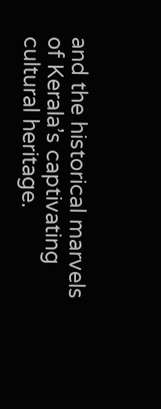and the historical marvels of Kerala’s captivating cultural heritage.